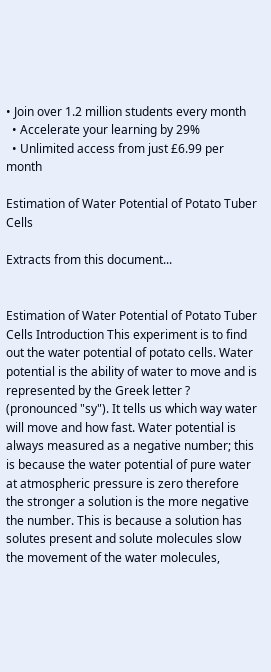• Join over 1.2 million students every month
  • Accelerate your learning by 29%
  • Unlimited access from just £6.99 per month

Estimation of Water Potential of Potato Tuber Cells

Extracts from this document...


Estimation of Water Potential of Potato Tuber Cells Introduction This experiment is to find out the water potential of potato cells. Water potential is the ability of water to move and is represented by the Greek letter ? (pronounced "sy"). It tells us which way water will move and how fast. Water potential is always measured as a negative number; this is because the water potential of pure water at atmospheric pressure is zero therefore the stronger a solution is the more negative the number. This is because a solution has solutes present and solute molecules slow the movement of the water molecules,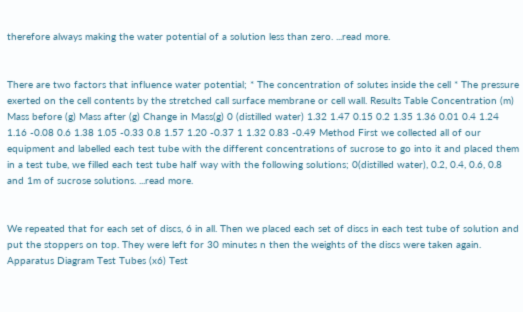therefore always making the water potential of a solution less than zero. ...read more.


There are two factors that influence water potential; * The concentration of solutes inside the cell * The pressure exerted on the cell contents by the stretched call surface membrane or cell wall. Results Table Concentration (m) Mass before (g) Mass after (g) Change in Mass(g) 0 (distilled water) 1.32 1.47 0.15 0.2 1.35 1.36 0.01 0.4 1.24 1.16 -0.08 0.6 1.38 1.05 -0.33 0.8 1.57 1.20 -0.37 1 1.32 0.83 -0.49 Method First we collected all of our equipment and labelled each test tube with the different concentrations of sucrose to go into it and placed them in a test tube, we filled each test tube half way with the following solutions; 0(distilled water), 0.2, 0.4, 0.6, 0.8 and 1m of sucrose solutions. ...read more.


We repeated that for each set of discs, 6 in all. Then we placed each set of discs in each test tube of solution and put the stoppers on top. They were left for 30 minutes n then the weights of the discs were taken again. Apparatus Diagram Test Tubes (x6) Test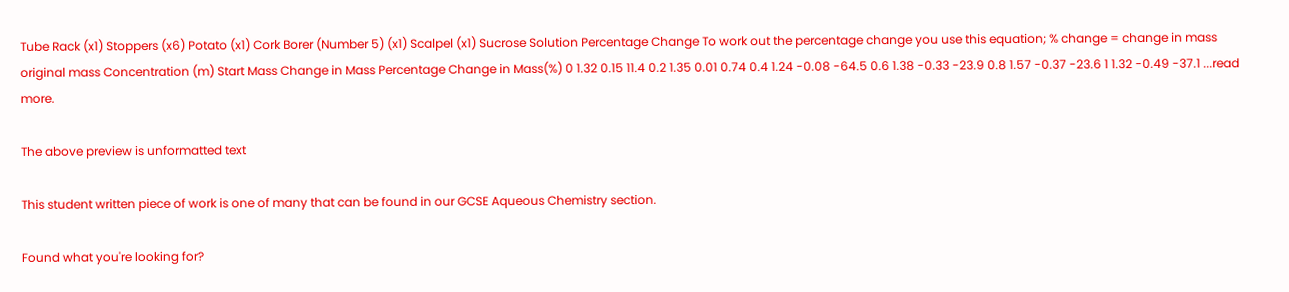Tube Rack (x1) Stoppers (x6) Potato (x1) Cork Borer (Number 5) (x1) Scalpel (x1) Sucrose Solution Percentage Change To work out the percentage change you use this equation; % change = change in mass original mass Concentration (m) Start Mass Change in Mass Percentage Change in Mass(%) 0 1.32 0.15 11.4 0.2 1.35 0.01 0.74 0.4 1.24 -0.08 -64.5 0.6 1.38 -0.33 -23.9 0.8 1.57 -0.37 -23.6 1 1.32 -0.49 -37.1 ...read more.

The above preview is unformatted text

This student written piece of work is one of many that can be found in our GCSE Aqueous Chemistry section.

Found what you're looking for?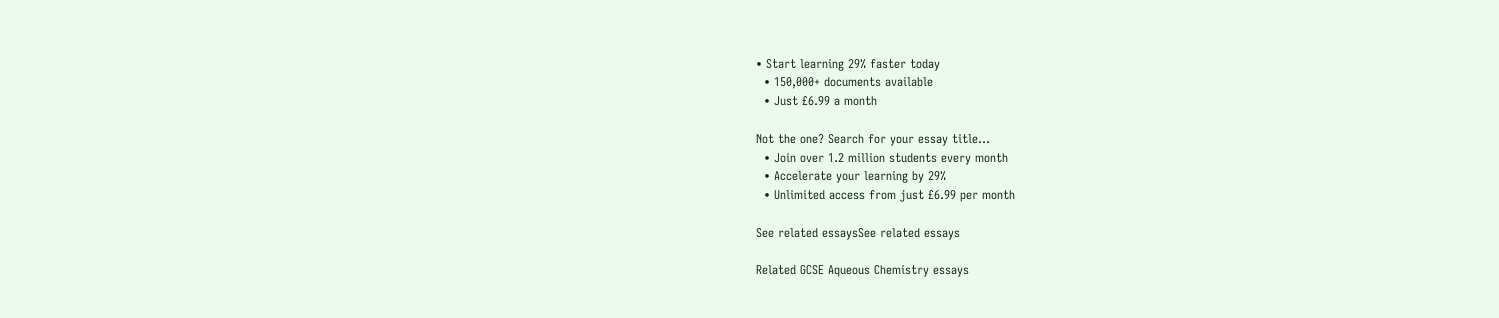• Start learning 29% faster today
  • 150,000+ documents available
  • Just £6.99 a month

Not the one? Search for your essay title...
  • Join over 1.2 million students every month
  • Accelerate your learning by 29%
  • Unlimited access from just £6.99 per month

See related essaysSee related essays

Related GCSE Aqueous Chemistry essays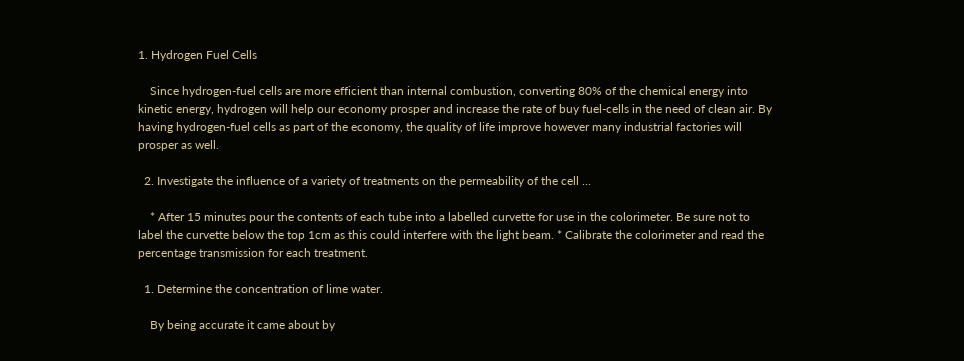1. Hydrogen Fuel Cells

    Since hydrogen-fuel cells are more efficient than internal combustion, converting 80% of the chemical energy into kinetic energy, hydrogen will help our economy prosper and increase the rate of buy fuel-cells in the need of clean air. By having hydrogen-fuel cells as part of the economy, the quality of life improve however many industrial factories will prosper as well.

  2. Investigate the influence of a variety of treatments on the permeability of the cell ...

    * After 15 minutes pour the contents of each tube into a labelled curvette for use in the colorimeter. Be sure not to label the curvette below the top 1cm as this could interfere with the light beam. * Calibrate the colorimeter and read the percentage transmission for each treatment.

  1. Determine the concentration of lime water.

    By being accurate it came about by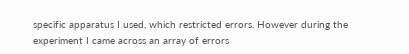specific apparatus I used, which restricted errors. However during the experiment I came across an array of errors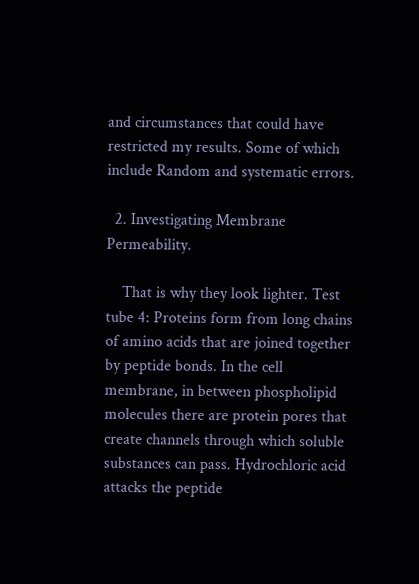and circumstances that could have restricted my results. Some of which include Random and systematic errors.

  2. Investigating Membrane Permeability.

    That is why they look lighter. Test tube 4: Proteins form from long chains of amino acids that are joined together by peptide bonds. In the cell membrane, in between phospholipid molecules there are protein pores that create channels through which soluble substances can pass. Hydrochloric acid attacks the peptide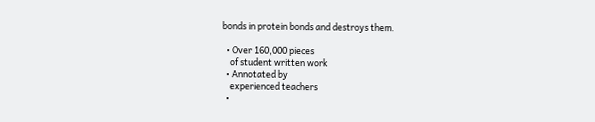bonds in protein bonds and destroys them.

  • Over 160,000 pieces
    of student written work
  • Annotated by
    experienced teachers
  •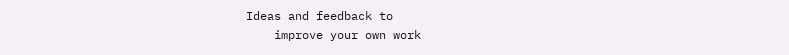Ideas and feedback to
    improve your own work